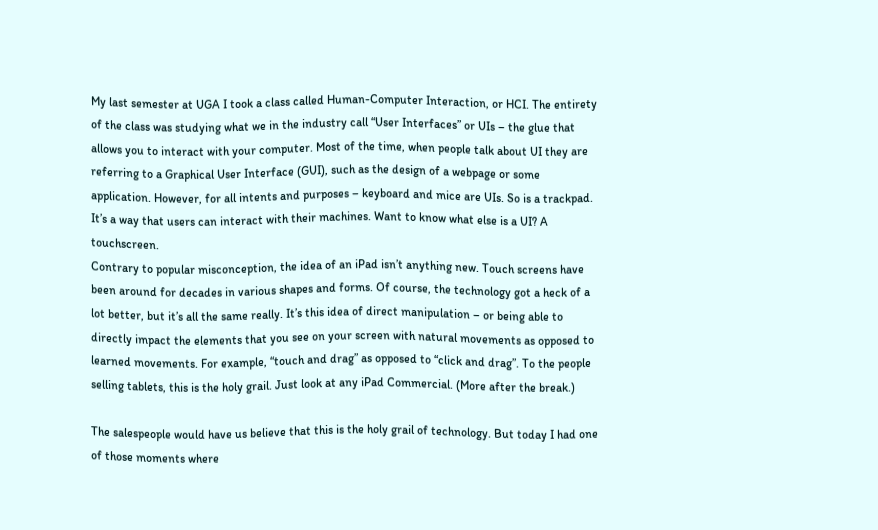My last semester at UGA I took a class called Human-Computer Interaction, or HCI. The entirety of the class was studying what we in the industry call “User Interfaces” or UIs – the glue that allows you to interact with your computer. Most of the time, when people talk about UI they are referring to a Graphical User Interface (GUI), such as the design of a webpage or some application. However, for all intents and purposes – keyboard and mice are UIs. So is a trackpad. It’s a way that users can interact with their machines. Want to know what else is a UI? A touchscreen.
Contrary to popular misconception, the idea of an iPad isn’t anything new. Touch screens have been around for decades in various shapes and forms. Of course, the technology got a heck of a lot better, but it’s all the same really. It’s this idea of direct manipulation – or being able to directly impact the elements that you see on your screen with natural movements as opposed to learned movements. For example, “touch and drag” as opposed to “click and drag”. To the people selling tablets, this is the holy grail. Just look at any iPad Commercial. (More after the break.)

The salespeople would have us believe that this is the holy grail of technology. But today I had one of those moments where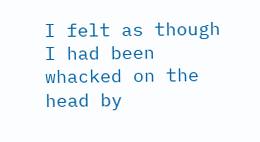I felt as though I had been whacked on the head by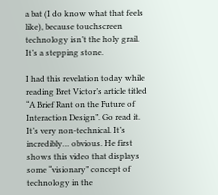a bat (I do know what that feels like), because touchscreen technology isn’t the holy grail. It’s a stepping stone.

I had this revelation today while reading Bret Victor’s article titled “A Brief Rant on the Future of Interaction Design”. Go read it. It’s very non-technical. It’s incredibly… obvious. He first shows this video that displays some “visionary” concept of technology in the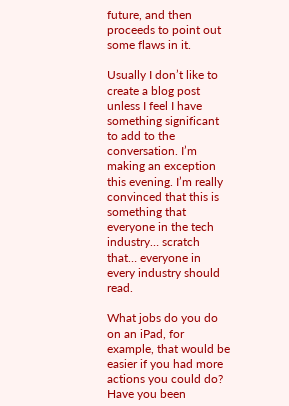future, and then proceeds to point out some flaws in it.

Usually I don’t like to create a blog post unless I feel I have something significant to add to the conversation. I’m making an exception this evening. I’m really convinced that this is something that everyone in the tech industry… scratch that… everyone in every industry should read.

What jobs do you do on an iPad, for example, that would be easier if you had more actions you could do? Have you been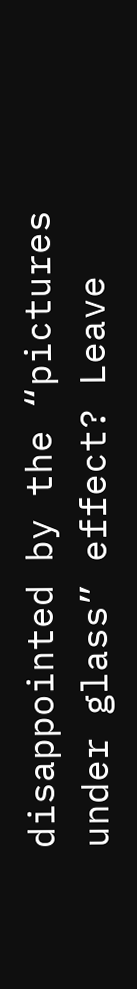disappointed by the “pictures under glass” effect? Leave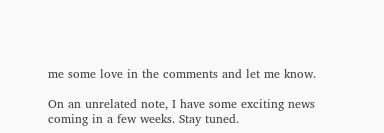me some love in the comments and let me know.

On an unrelated note, I have some exciting news coming in a few weeks. Stay tuned.